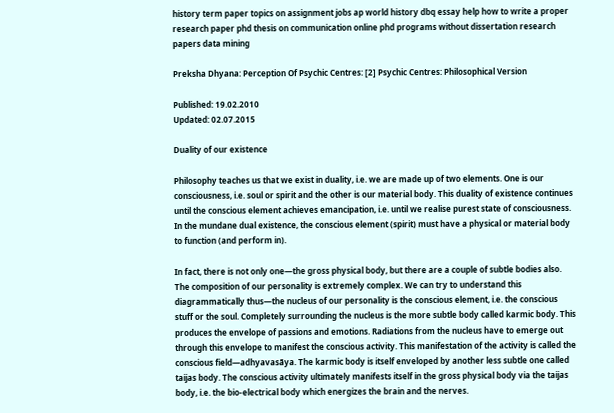history term paper topics on assignment jobs ap world history dbq essay help how to write a proper research paper phd thesis on communication online phd programs without dissertation research papers data mining

Preksha Dhyana: Perception Of Psychic Centres: [2] Psychic Centres: Philosophical Version

Published: 19.02.2010
Updated: 02.07.2015

Duality of our existence

Philosophy teaches us that we exist in duality, i.e. we are made up of two elements. One is our consciousness, i.e. soul or spirit and the other is our material body. This duality of existence continues until the conscious element achieves emancipation, i.e. until we realise purest state of consciousness. In the mundane dual existence, the conscious element (spirit) must have a physical or material body to function (and perform in).

In fact, there is not only one—the gross physical body, but there are a couple of subtle bodies also. The composition of our personality is extremely complex. We can try to understand this diagrammatically thus—the nucleus of our personality is the conscious element, i.e. the conscious stuff or the soul. Completely surrounding the nucleus is the more subtle body called karmic body. This produces the envelope of passions and emotions. Radiations from the nucleus have to emerge out through this envelope to manifest the conscious activity. This manifestation of the activity is called the conscious field—adhyavasãya. The karmic body is itself enveloped by another less subtle one called taijas body. The conscious activity ultimately manifests itself in the gross physical body via the taijas body, i.e. the bio-electrical body which energizes the brain and the nerves.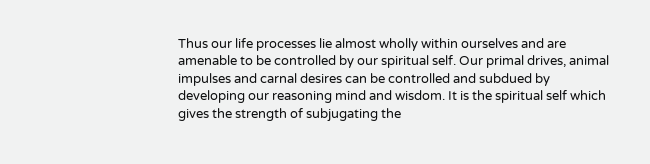Thus our life processes lie almost wholly within ourselves and are amenable to be controlled by our spiritual self. Our primal drives, animal impulses and carnal desires can be controlled and subdued by developing our reasoning mind and wisdom. It is the spiritual self which gives the strength of subjugating the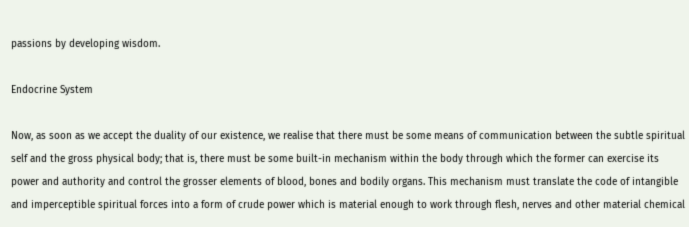passions by developing wisdom.

Endocrine System

Now, as soon as we accept the duality of our existence, we realise that there must be some means of communication between the subtle spiritual self and the gross physical body; that is, there must be some built-in mechanism within the body through which the former can exercise its power and authority and control the grosser elements of blood, bones and bodily organs. This mechanism must translate the code of intangible and imperceptible spiritual forces into a form of crude power which is material enough to work through flesh, nerves and other material chemical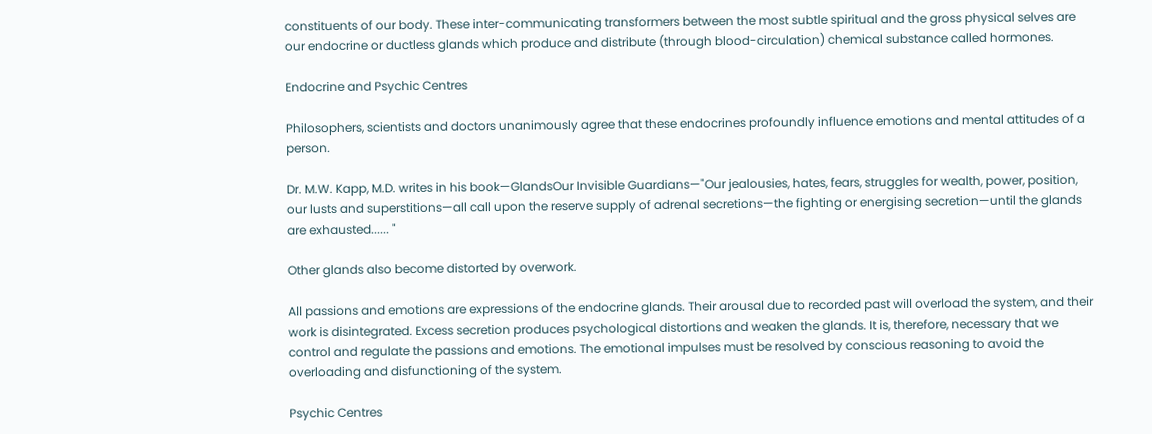constituents of our body. These inter-communicating transformers between the most subtle spiritual and the gross physical selves are our endocrine or ductless glands which produce and distribute (through blood-circulation) chemical substance called hormones.

Endocrine and Psychic Centres

Philosophers, scientists and doctors unanimously agree that these endocrines profoundly influence emotions and mental attitudes of a person.

Dr. M.W. Kapp, M.D. writes in his book—GlandsOur Invisible Guardians—"Our jealousies, hates, fears, struggles for wealth, power, position, our lusts and superstitions—all call upon the reserve supply of adrenal secretions—the fighting or energising secretion—until the glands are exhausted...... "

Other glands also become distorted by overwork.

All passions and emotions are expressions of the endocrine glands. Their arousal due to recorded past will overload the system, and their work is disintegrated. Excess secretion produces psychological distortions and weaken the glands. It is, therefore, necessary that we control and regulate the passions and emotions. The emotional impulses must be resolved by conscious reasoning to avoid the overloading and disfunctioning of the system.

Psychic Centres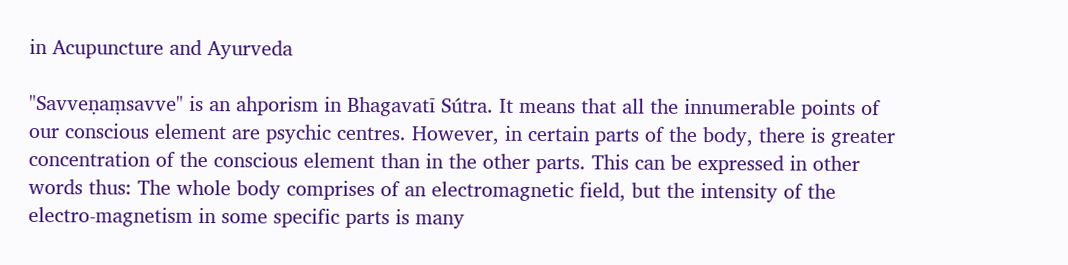in Acupuncture and Ayurveda

"Savveṇaṃsavve" is an ahporism in Bhagavatī Sútra. It means that all the innumerable points of our conscious element are psychic centres. However, in certain parts of the body, there is greater concentration of the conscious element than in the other parts. This can be expressed in other words thus: The whole body comprises of an electromagnetic field, but the intensity of the electro-magnetism in some specific parts is many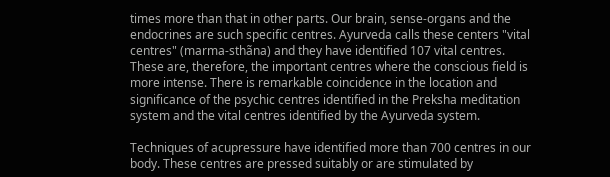times more than that in other parts. Our brain, sense-organs and the endocrines are such specific centres. Ayurveda calls these centers "vital centres" (marma-sthãna) and they have identified 107 vital centres. These are, therefore, the important centres where the conscious field is more intense. There is remarkable coincidence in the location and significance of the psychic centres identified in the Preksha meditation system and the vital centres identified by the Ayurveda system.

Techniques of acupressure have identified more than 700 centres in our body. These centres are pressed suitably or are stimulated by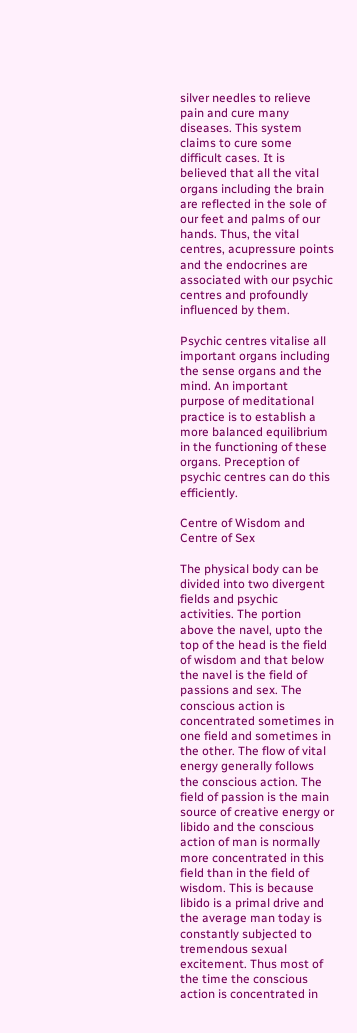silver needles to relieve pain and cure many diseases. This system claims to cure some difficult cases. It is believed that all the vital organs including the brain are reflected in the sole of our feet and palms of our hands. Thus, the vital centres, acupressure points and the endocrines are associated with our psychic centres and profoundly influenced by them.

Psychic centres vitalise all important organs including the sense organs and the mind. An important purpose of meditational practice is to establish a more balanced equilibrium in the functioning of these organs. Preception of psychic centres can do this efficiently.

Centre of Wisdom and Centre of Sex

The physical body can be divided into two divergent fields and psychic activities. The portion above the navel, upto the top of the head is the field of wisdom and that below the navel is the field of passions and sex. The conscious action is concentrated sometimes in one field and sometimes in the other. The flow of vital energy generally follows the conscious action. The field of passion is the main source of creative energy or libido and the conscious action of man is normally more concentrated in this field than in the field of wisdom. This is because libido is a primal drive and the average man today is constantly subjected to tremendous sexual excitement. Thus most of the time the conscious action is concentrated in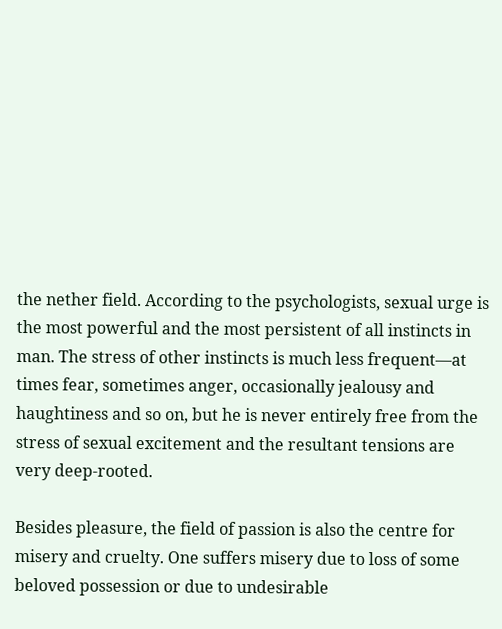the nether field. According to the psychologists, sexual urge is the most powerful and the most persistent of all instincts in man. The stress of other instincts is much less frequent—at times fear, sometimes anger, occasionally jealousy and haughtiness and so on, but he is never entirely free from the stress of sexual excitement and the resultant tensions are very deep-rooted.

Besides pleasure, the field of passion is also the centre for misery and cruelty. One suffers misery due to loss of some beloved possession or due to undesirable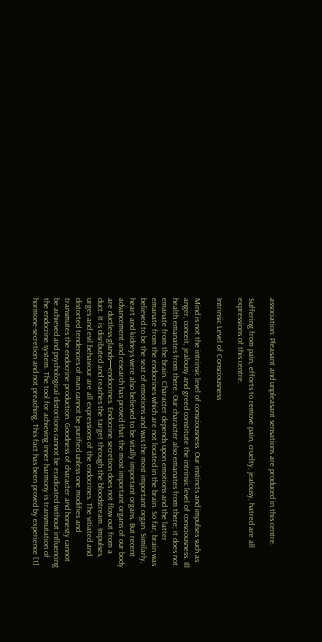association. Pleasant and unpleasant sensations are produced in this centre.

Suffering from pain, efforts to remove pain, cruelty, jealousy, hatred are all expressions of this centre.

Intrinsic Level of Consciousness

Mind is not the intrinsic level of consciousness. Our instincts and impulses such as anger, conceit, jealousy and greed constitute the intrinsic level of consciousness. Ill health emanates from there. Our character also emanates from there; it does not emanate from the brain. Character depends upon emotions and the latter emanate from the endocrines which are not located in the brain. So far, brain was believed to be the seat of emotions and was the most important organ. Similarly, heart and kidneys were also believed to be vitally important organs. But recent advancement and research has proved that the most important organs of our body are ductless glands—endocrines. Endocrine secretion does not flow out from a duct. It is disributed and reaches the target through the bloodstream. Impulses, urges and evil behaviour are all expressions of the endocrines. The vitiated and distorted tendencies of man cannot be purified unless one modifies and transmutes the endocrine production. Goodness of character and honesty cannot be achieved and psychological distortions cannot be eradicated without influencing the endocrine system. The tool for achieving inner harmony is transmutation of hormone-secretion and not preaching. This fact has been proved by experience [1]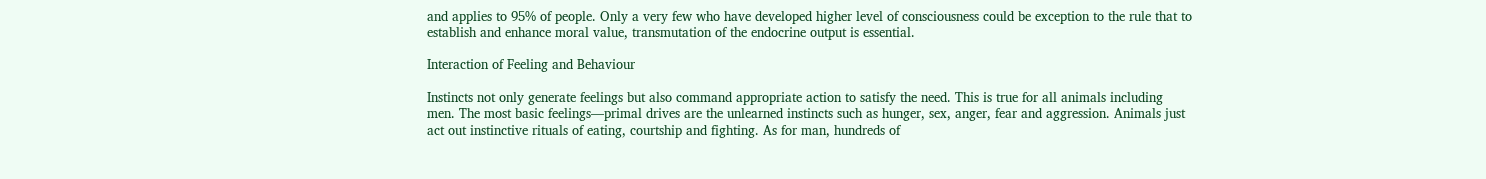and applies to 95% of people. Only a very few who have developed higher level of consciousness could be exception to the rule that to establish and enhance moral value, transmutation of the endocrine output is essential.

Interaction of Feeling and Behaviour

Instincts not only generate feelings but also command appropriate action to satisfy the need. This is true for all animals including men. The most basic feelings—primal drives are the unlearned instincts such as hunger, sex, anger, fear and aggression. Animals just act out instinctive rituals of eating, courtship and fighting. As for man, hundreds of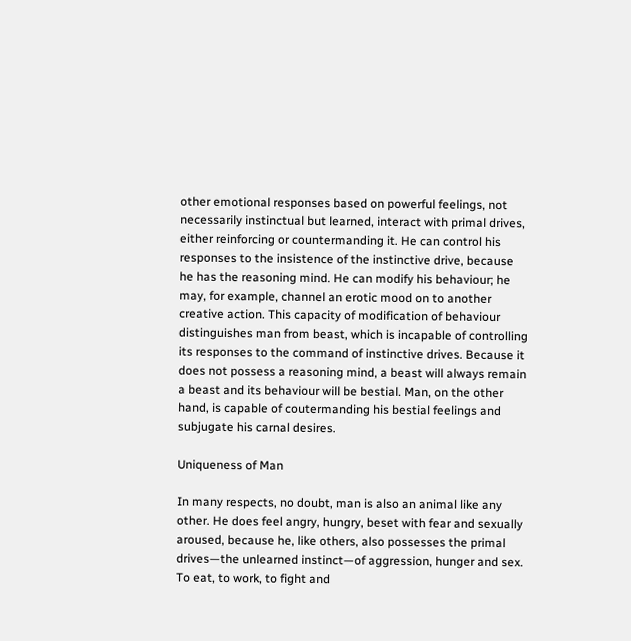other emotional responses based on powerful feelings, not necessarily instinctual but learned, interact with primal drives, either reinforcing or countermanding it. He can control his responses to the insistence of the instinctive drive, because he has the reasoning mind. He can modify his behaviour; he may, for example, channel an erotic mood on to another creative action. This capacity of modification of behaviour distinguishes man from beast, which is incapable of controlling its responses to the command of instinctive drives. Because it does not possess a reasoning mind, a beast will always remain a beast and its behaviour will be bestial. Man, on the other hand, is capable of coutermanding his bestial feelings and subjugate his carnal desires.

Uniqueness of Man

In many respects, no doubt, man is also an animal like any other. He does feel angry, hungry, beset with fear and sexually aroused, because he, like others, also possesses the primal drives—the unlearned instinct—of aggression, hunger and sex. To eat, to work, to fight and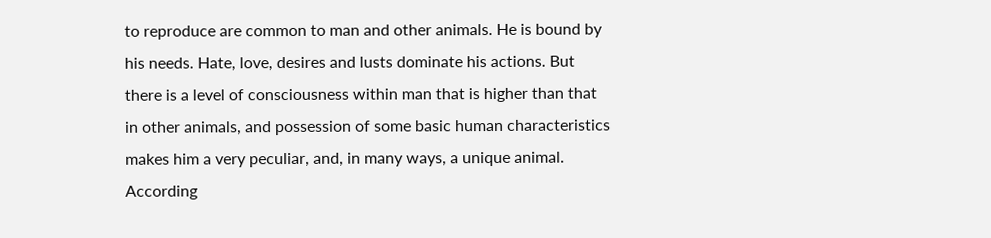to reproduce are common to man and other animals. He is bound by his needs. Hate, love, desires and lusts dominate his actions. But there is a level of consciousness within man that is higher than that in other animals, and possession of some basic human characteristics makes him a very peculiar, and, in many ways, a unique animal. According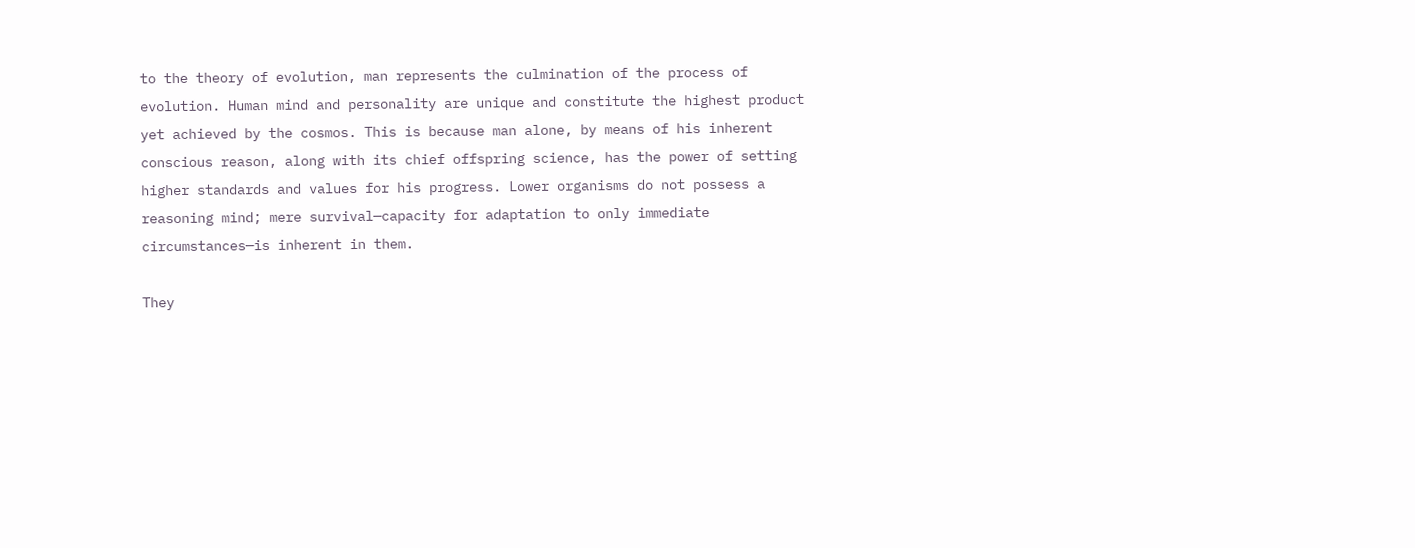to the theory of evolution, man represents the culmination of the process of evolution. Human mind and personality are unique and constitute the highest product yet achieved by the cosmos. This is because man alone, by means of his inherent conscious reason, along with its chief offspring science, has the power of setting higher standards and values for his progress. Lower organisms do not possess a reasoning mind; mere survival—capacity for adaptation to only immediate circumstances—is inherent in them.

They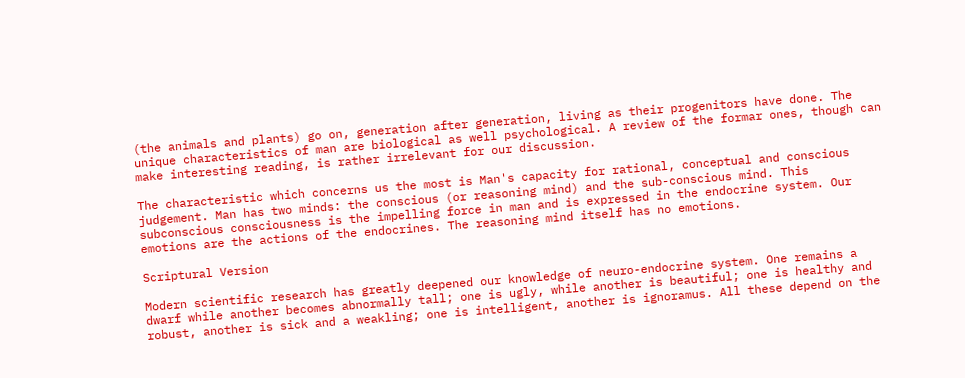(the animals and plants) go on, generation after generation, living as their progenitors have done. The unique characteristics of man are biological as well psychological. A review of the formar ones, though can make interesting reading, is rather irrelevant for our discussion.

The characteristic which concerns us the most is Man's capacity for rational, conceptual and conscious judgement. Man has two minds: the conscious (or reasoning mind) and the sub-conscious mind. This subconscious consciousness is the impelling force in man and is expressed in the endocrine system. Our emotions are the actions of the endocrines. The reasoning mind itself has no emotions.

Scriptural Version

Modern scientific research has greatly deepened our knowledge of neuro-endocrine system. One remains a dwarf while another becomes abnormally tall; one is ugly, while another is beautiful; one is healthy and robust, another is sick and a weakling; one is intelligent, another is ignoramus. All these depend on the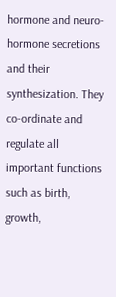hormone and neuro-hormone secretions and their synthesization. They co-ordinate and regulate all important functions such as birth, growth,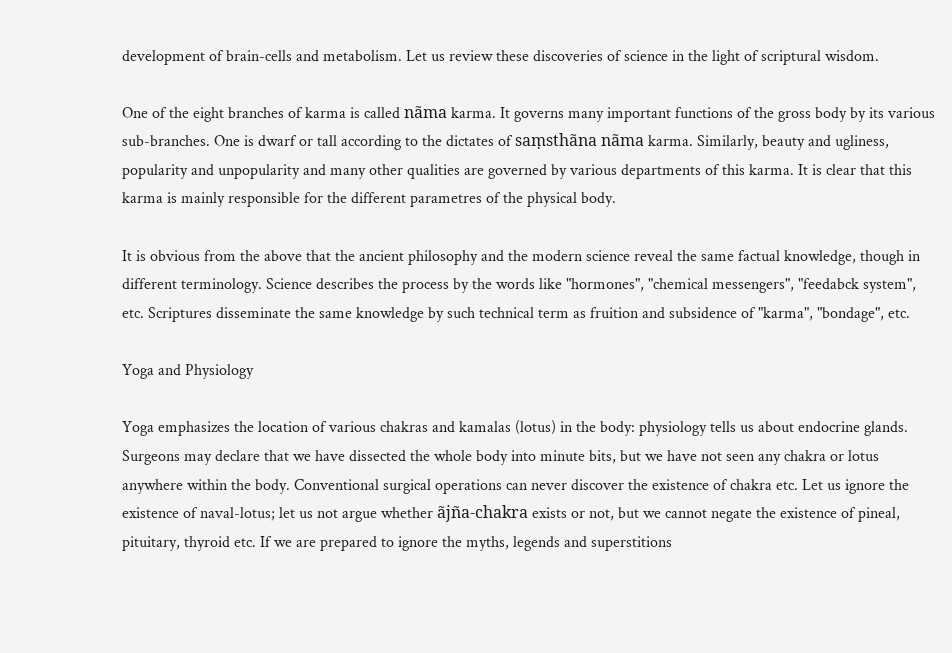development of brain-cells and metabolism. Let us review these discoveries of science in the light of scriptural wisdom.

One of the eight branches of karma is called nãma karma. It governs many important functions of the gross body by its various sub-branches. One is dwarf or tall according to the dictates of saṃsthãna nãma karma. Similarly, beauty and ugliness, popularity and unpopularity and many other qualities are governed by various departments of this karma. It is clear that this karma is mainly responsible for the different parametres of the physical body.

It is obvious from the above that the ancient philosophy and the modern science reveal the same factual knowledge, though in different terminology. Science describes the process by the words like "hormones", "chemical messengers", "feedabck system", etc. Scriptures disseminate the same knowledge by such technical term as fruition and subsidence of "karma", "bondage", etc.

Yoga and Physiology

Yoga emphasizes the location of various chakras and kamalas (lotus) in the body: physiology tells us about endocrine glands. Surgeons may declare that we have dissected the whole body into minute bits, but we have not seen any chakra or lotus anywhere within the body. Conventional surgical operations can never discover the existence of chakra etc. Let us ignore the existence of naval-lotus; let us not argue whether ãjña-chakra exists or not, but we cannot negate the existence of pineal, pituitary, thyroid etc. If we are prepared to ignore the myths, legends and superstitions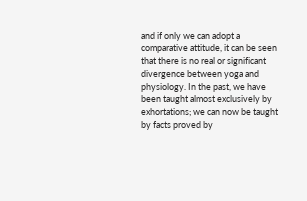and if only we can adopt a comparative attitude, it can be seen that there is no real or significant divergence between yoga and physiology. In the past, we have been taught almost exclusively by exhortations; we can now be taught by facts proved by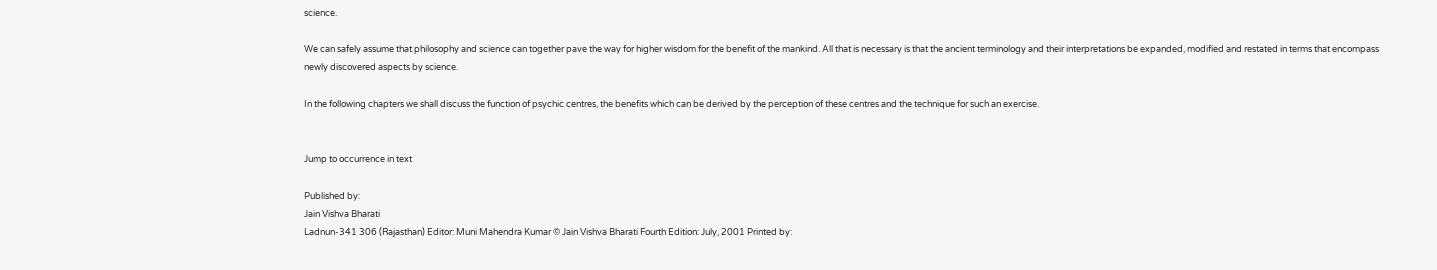science.

We can safely assume that philosophy and science can together pave the way for higher wisdom for the benefit of the mankind. All that is necessary is that the ancient terminology and their interpretations be expanded, modified and restated in terms that encompass newly discovered aspects by science.

In the following chapters we shall discuss the function of psychic centres, the benefits which can be derived by the perception of these centres and the technique for such an exercise.


Jump to occurrence in text

Published by:
Jain Vishva Bharati
Ladnun-341 306 (Rajasthan) Editor: Muni Mahendra Kumar © Jain Vishva Bharati Fourth Edition: July, 2001 Printed by: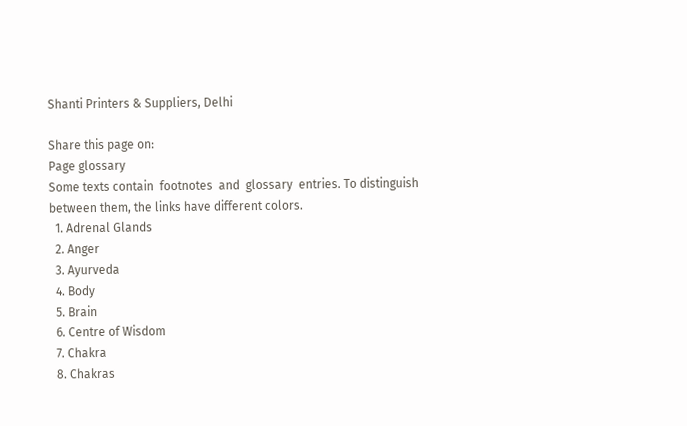Shanti Printers & Suppliers, Delhi

Share this page on:
Page glossary
Some texts contain  footnotes  and  glossary  entries. To distinguish between them, the links have different colors.
  1. Adrenal Glands
  2. Anger
  3. Ayurveda
  4. Body
  5. Brain
  6. Centre of Wisdom
  7. Chakra
  8. Chakras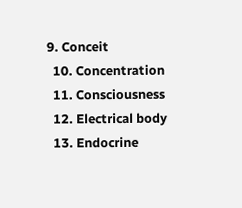9. Conceit
  10. Concentration
  11. Consciousness
  12. Electrical body
  13. Endocrine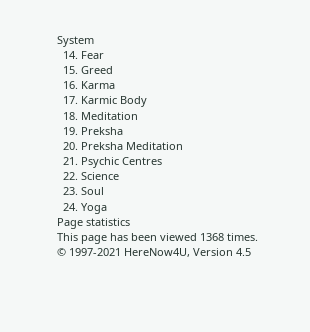System
  14. Fear
  15. Greed
  16. Karma
  17. Karmic Body
  18. Meditation
  19. Preksha
  20. Preksha Meditation
  21. Psychic Centres
  22. Science
  23. Soul
  24. Yoga
Page statistics
This page has been viewed 1368 times.
© 1997-2021 HereNow4U, Version 4.5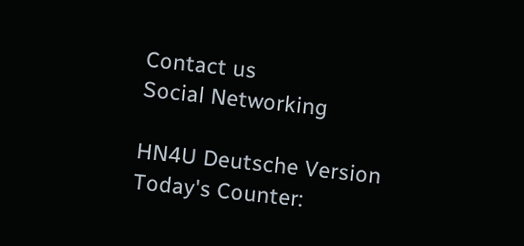Contact us
Social Networking

HN4U Deutsche Version
Today's Counter: